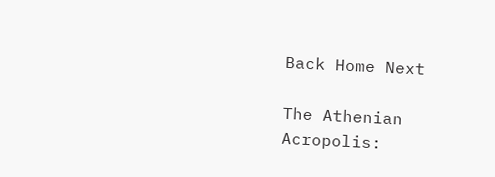Back Home Next

The Athenian Acropolis: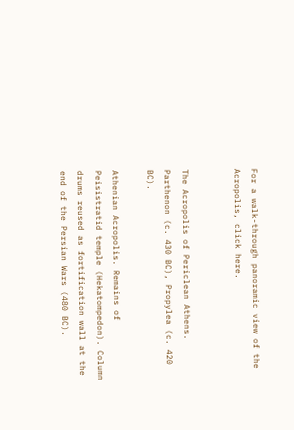For a walk-through panoramic view of the Acropolis, click here.


The Acropolis of Periclean Athens. Parthenon (c. 430 BC), Propylea (c. 420 BC).

Athenian Acropolis. Remains of Peisistratid temple (Hekatompedon). Column drums reused as fortification wall at the end of the Persian Wars (480 BC).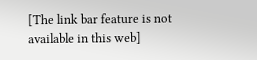[The link bar feature is not available in this web]